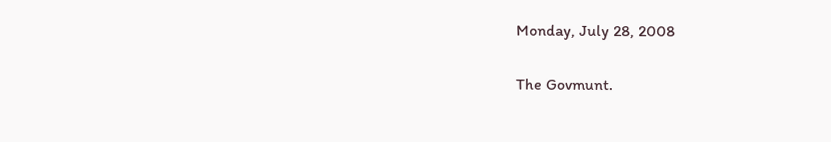Monday, July 28, 2008

The Govmunt.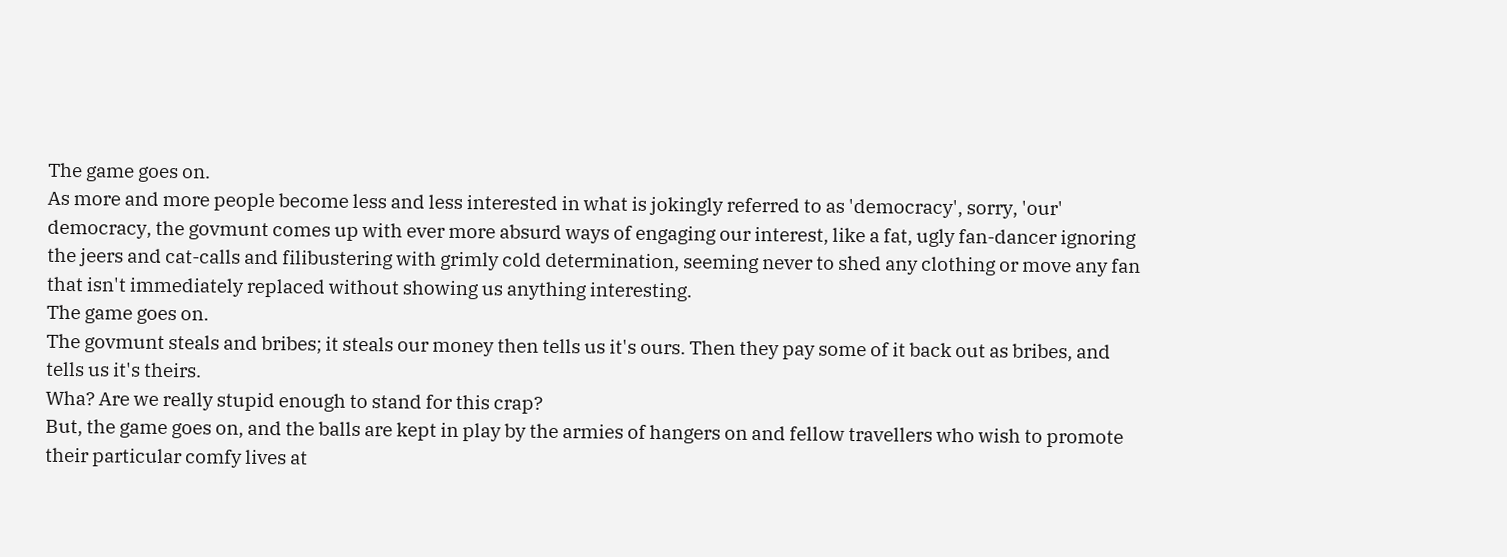The game goes on.
As more and more people become less and less interested in what is jokingly referred to as 'democracy', sorry, 'our' democracy, the govmunt comes up with ever more absurd ways of engaging our interest, like a fat, ugly fan-dancer ignoring the jeers and cat-calls and filibustering with grimly cold determination, seeming never to shed any clothing or move any fan that isn't immediately replaced without showing us anything interesting.
The game goes on.
The govmunt steals and bribes; it steals our money then tells us it's ours. Then they pay some of it back out as bribes, and tells us it's theirs.
Wha? Are we really stupid enough to stand for this crap?
But, the game goes on, and the balls are kept in play by the armies of hangers on and fellow travellers who wish to promote their particular comfy lives at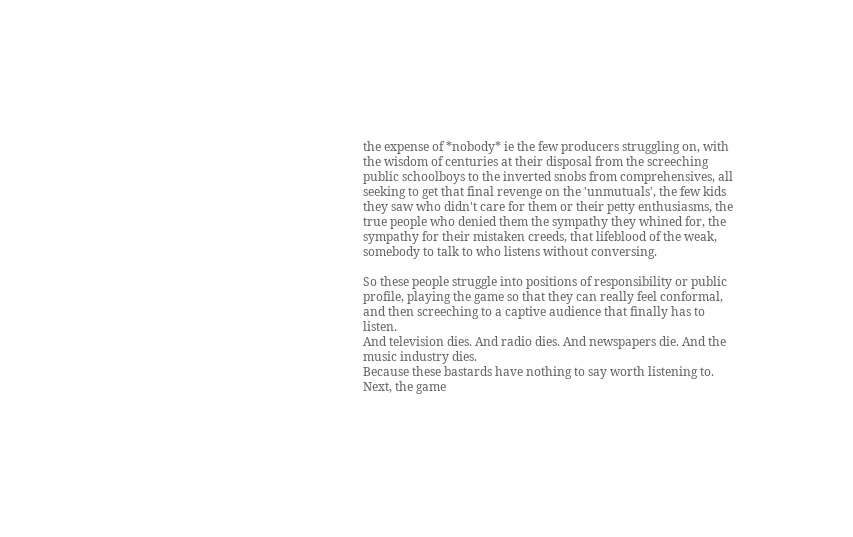the expense of *nobody* ie the few producers struggling on, with the wisdom of centuries at their disposal from the screeching public schoolboys to the inverted snobs from comprehensives, all seeking to get that final revenge on the 'unmutuals', the few kids they saw who didn't care for them or their petty enthusiasms, the true people who denied them the sympathy they whined for, the sympathy for their mistaken creeds, that lifeblood of the weak, somebody to talk to who listens without conversing.

So these people struggle into positions of responsibility or public profile, playing the game so that they can really feel conformal, and then screeching to a captive audience that finally has to listen.
And television dies. And radio dies. And newspapers die. And the music industry dies.
Because these bastards have nothing to say worth listening to.
Next, the game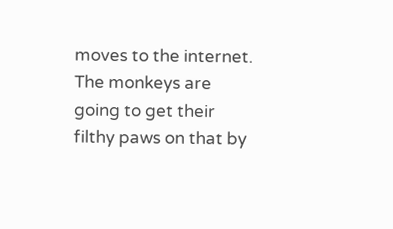moves to the internet.
The monkeys are going to get their filthy paws on that by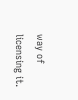way of licensing it.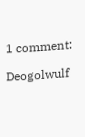1 comment:

Deogolwulf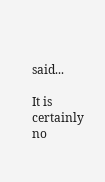said...

It is certainly no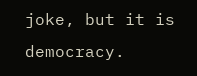joke, but it is democracy.